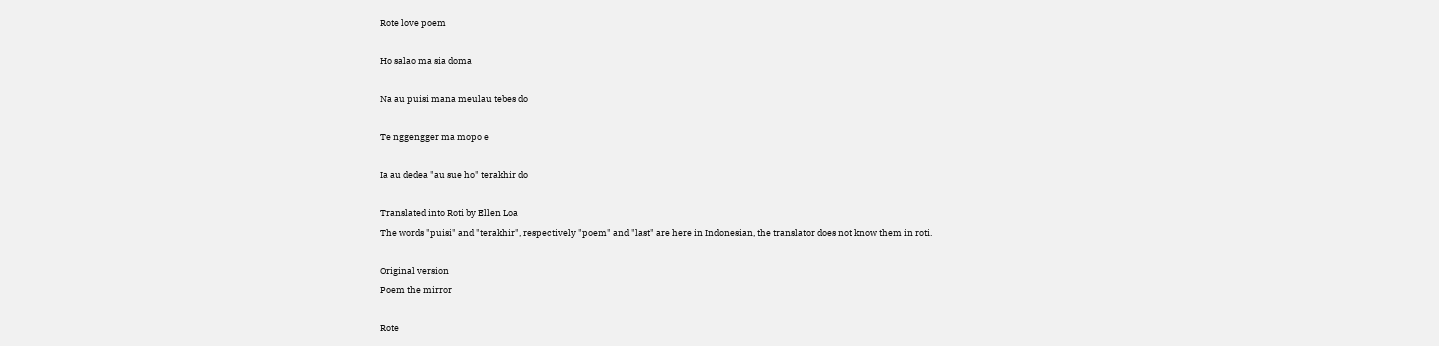Rote love poem

Ho salao ma sia doma

Na au puisi mana meulau tebes do

Te nggengger ma mopo e

Ia au dedea "au sue ho" terakhir do

Translated into Roti by Ellen Loa
The words "puisi" and "terakhir", respectively "poem" and "last" are here in Indonesian, the translator does not know them in roti.

Original version
Poem the mirror

Rote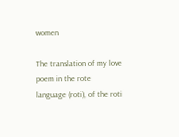women

The translation of my love poem in the rote language (roti), of the roti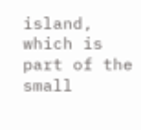island, which is part of the small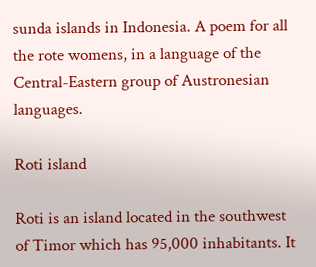sunda islands in Indonesia. A poem for all the rote womens, in a language of the Central-Eastern group of Austronesian languages.

Roti island

Roti is an island located in the southwest of Timor which has 95,000 inhabitants. It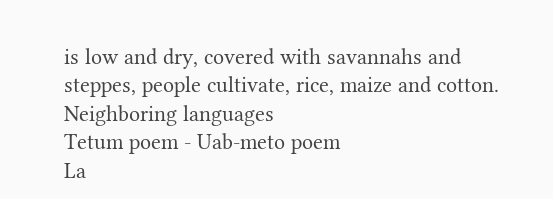is low and dry, covered with savannahs and steppes, people cultivate, rice, maize and cotton.
Neighboring languages
Tetum poem - Uab-meto poem
La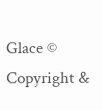Glace © Copyright &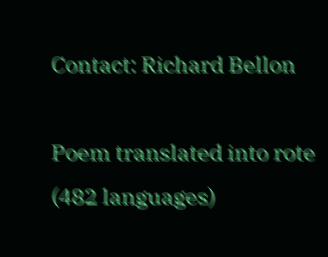Contact: Richard Bellon

Poem translated into rote (482 languages)